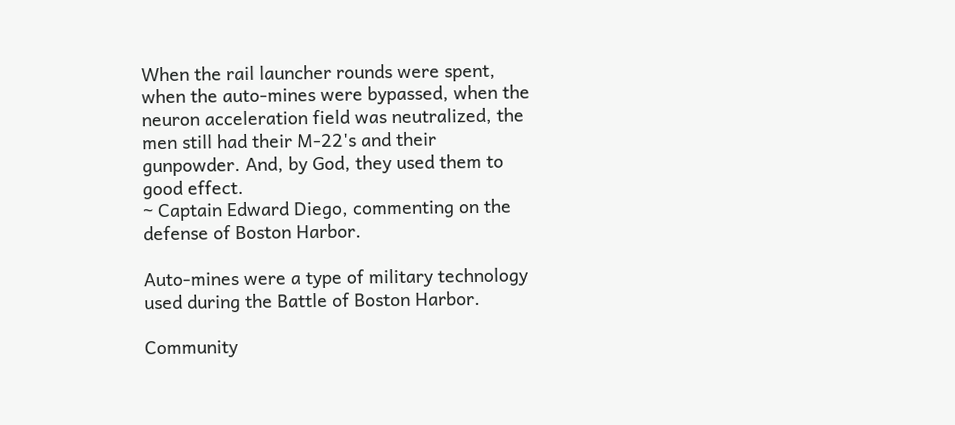When the rail launcher rounds were spent, when the auto-mines were bypassed, when the neuron acceleration field was neutralized, the men still had their M-22's and their gunpowder. And, by God, they used them to good effect.
~ Captain Edward Diego, commenting on the defense of Boston Harbor.

Auto-mines were a type of military technology used during the Battle of Boston Harbor.

Community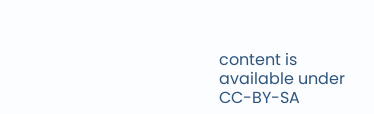content is available under CC-BY-SA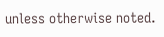unless otherwise noted.